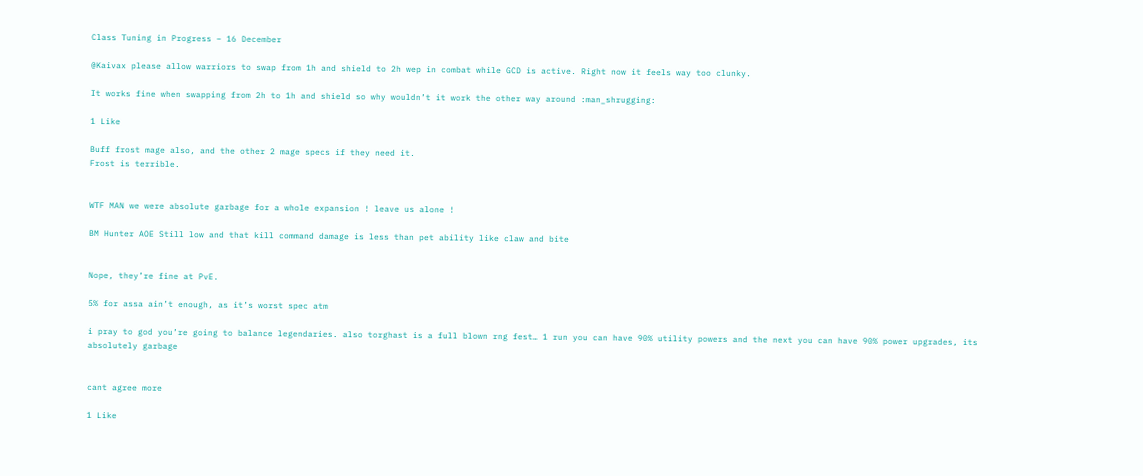Class Tuning in Progress – 16 December

@Kaivax please allow warriors to swap from 1h and shield to 2h wep in combat while GCD is active. Right now it feels way too clunky.

It works fine when swapping from 2h to 1h and shield so why wouldn’t it work the other way around :man_shrugging:

1 Like

Buff frost mage also, and the other 2 mage specs if they need it.
Frost is terrible.


WTF MAN we were absolute garbage for a whole expansion ! leave us alone !

BM Hunter AOE Still low and that kill command damage is less than pet ability like claw and bite


Nope, they’re fine at PvE.

5% for assa ain’t enough, as it’s worst spec atm

i pray to god you’re going to balance legendaries. also torghast is a full blown rng fest… 1 run you can have 90% utility powers and the next you can have 90% power upgrades, its absolutely garbage


cant agree more

1 Like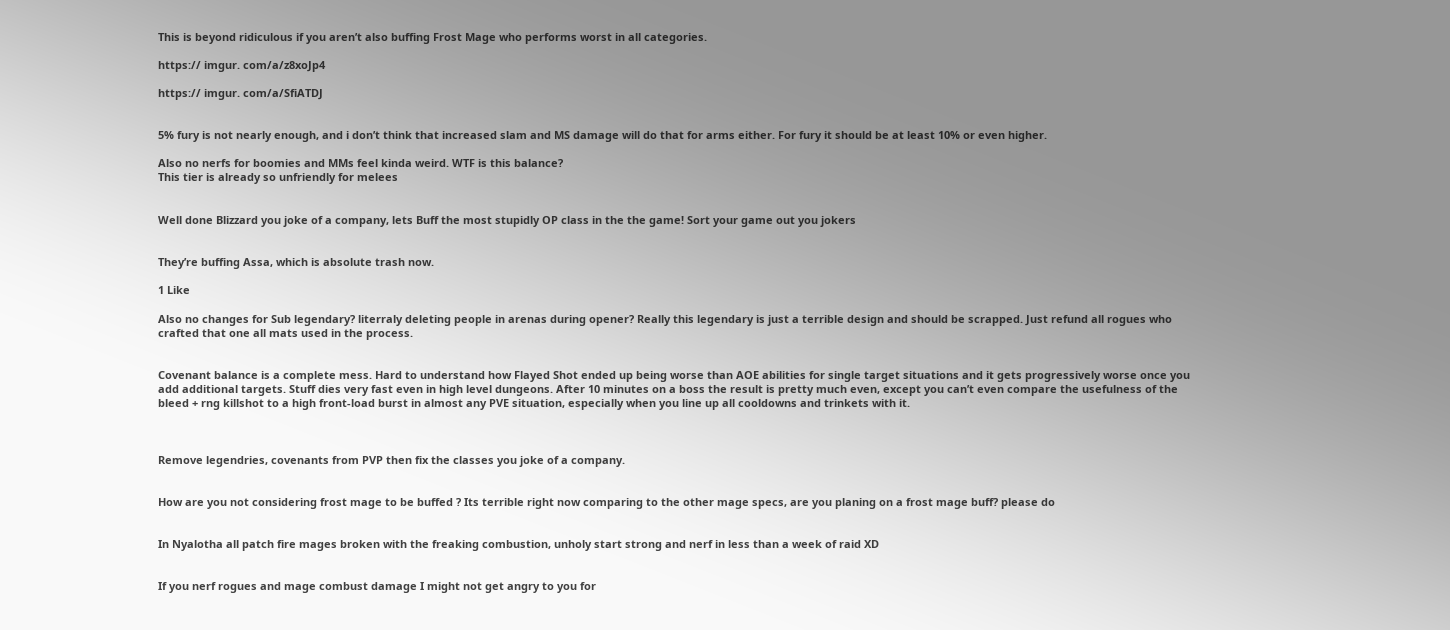This is beyond ridiculous if you aren’t also buffing Frost Mage who performs worst in all categories.

https:// imgur. com/a/z8xoJp4

https:// imgur. com/a/SfiATDJ


5% fury is not nearly enough, and i don’t think that increased slam and MS damage will do that for arms either. For fury it should be at least 10% or even higher.

Also no nerfs for boomies and MMs feel kinda weird. WTF is this balance?
This tier is already so unfriendly for melees


Well done Blizzard you joke of a company, lets Buff the most stupidly OP class in the the game! Sort your game out you jokers


They’re buffing Assa, which is absolute trash now.

1 Like

Also no changes for Sub legendary? literraly deleting people in arenas during opener? Really this legendary is just a terrible design and should be scrapped. Just refund all rogues who crafted that one all mats used in the process.


Covenant balance is a complete mess. Hard to understand how Flayed Shot ended up being worse than AOE abilities for single target situations and it gets progressively worse once you add additional targets. Stuff dies very fast even in high level dungeons. After 10 minutes on a boss the result is pretty much even, except you can’t even compare the usefulness of the bleed + rng killshot to a high front-load burst in almost any PVE situation, especially when you line up all cooldowns and trinkets with it.



Remove legendries, covenants from PVP then fix the classes you joke of a company.


How are you not considering frost mage to be buffed ? Its terrible right now comparing to the other mage specs, are you planing on a frost mage buff? please do


In Nyalotha all patch fire mages broken with the freaking combustion, unholy start strong and nerf in less than a week of raid XD


If you nerf rogues and mage combust damage I might not get angry to you for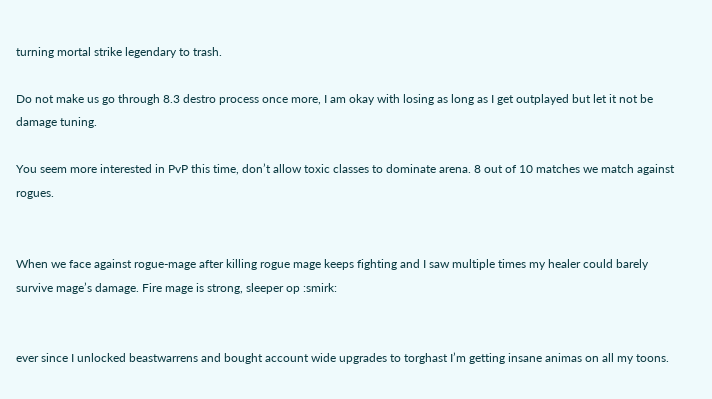turning mortal strike legendary to trash.

Do not make us go through 8.3 destro process once more, I am okay with losing as long as I get outplayed but let it not be damage tuning.

You seem more interested in PvP this time, don’t allow toxic classes to dominate arena. 8 out of 10 matches we match against rogues.


When we face against rogue-mage after killing rogue mage keeps fighting and I saw multiple times my healer could barely survive mage’s damage. Fire mage is strong, sleeper op :smirk:


ever since I unlocked beastwarrens and bought account wide upgrades to torghast I’m getting insane animas on all my toons.